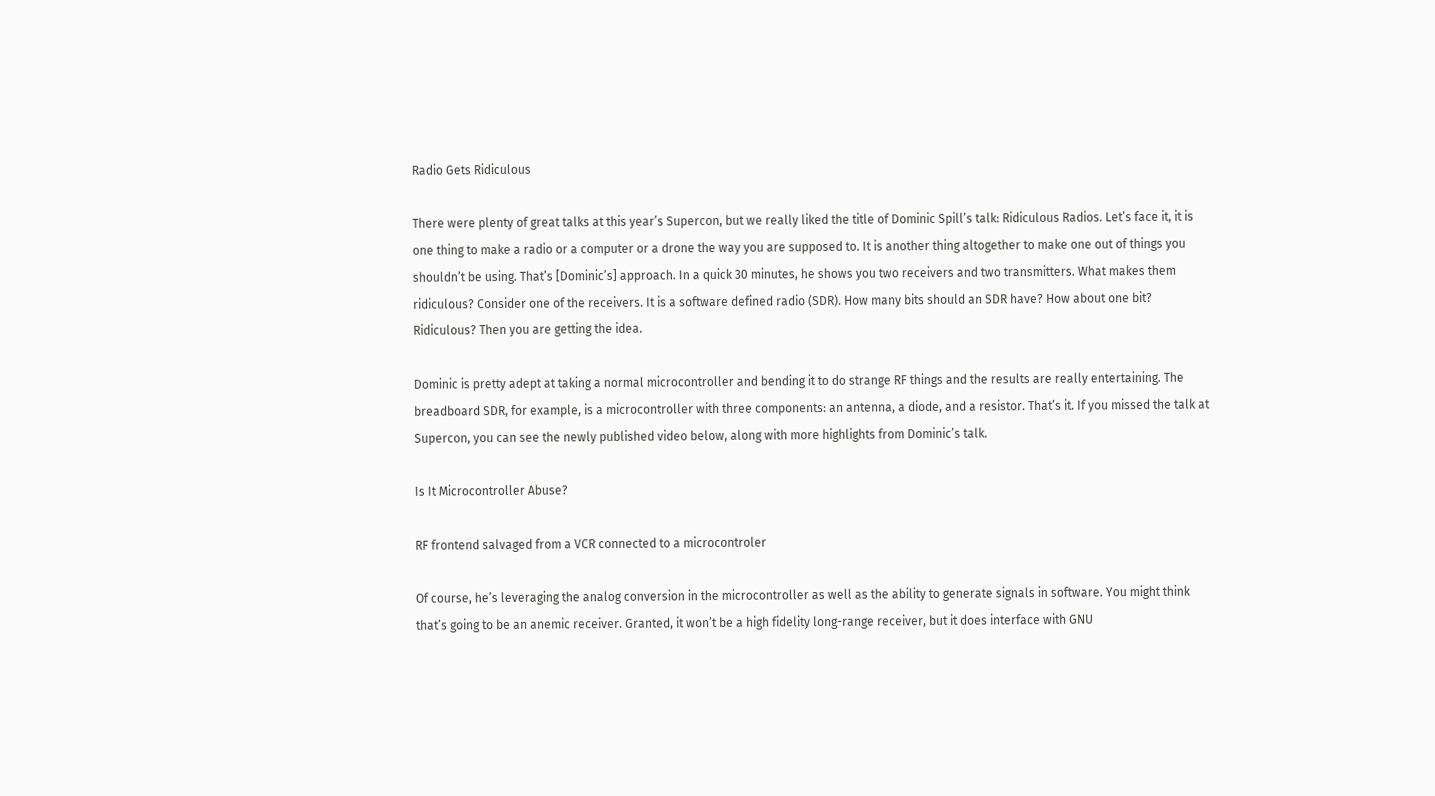Radio Gets Ridiculous

There were plenty of great talks at this year’s Supercon, but we really liked the title of Dominic Spill’s talk: Ridiculous Radios. Let’s face it, it is one thing to make a radio or a computer or a drone the way you are supposed to. It is another thing altogether to make one out of things you shouldn’t be using. That’s [Dominic’s] approach. In a quick 30 minutes, he shows you two receivers and two transmitters. What makes them ridiculous? Consider one of the receivers. It is a software defined radio (SDR). How many bits should an SDR have? How about one bit? Ridiculous? Then you are getting the idea.

Dominic is pretty adept at taking a normal microcontroller and bending it to do strange RF things and the results are really entertaining. The breadboard SDR, for example, is a microcontroller with three components: an antenna, a diode, and a resistor. That’s it. If you missed the talk at Supercon, you can see the newly published video below, along with more highlights from Dominic’s talk.

Is It Microcontroller Abuse?

RF frontend salvaged from a VCR connected to a microcontroler

Of course, he’s leveraging the analog conversion in the microcontroller as well as the ability to generate signals in software. You might think that’s going to be an anemic receiver. Granted, it won’t be a high fidelity long-range receiver, but it does interface with GNU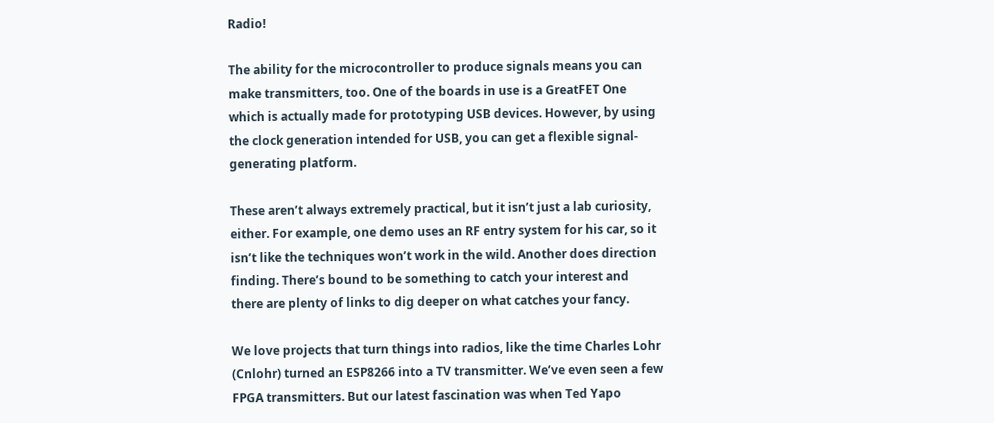Radio!

The ability for the microcontroller to produce signals means you can make transmitters, too. One of the boards in use is a GreatFET One which is actually made for prototyping USB devices. However, by using the clock generation intended for USB, you can get a flexible signal-generating platform.

These aren’t always extremely practical, but it isn’t just a lab curiosity, either. For example, one demo uses an RF entry system for his car, so it isn’t like the techniques won’t work in the wild. Another does direction finding. There’s bound to be something to catch your interest and there are plenty of links to dig deeper on what catches your fancy.

We love projects that turn things into radios, like the time Charles Lohr (Cnlohr) turned an ESP8266 into a TV transmitter. We’ve even seen a few FPGA transmitters. But our latest fascination was when Ted Yapo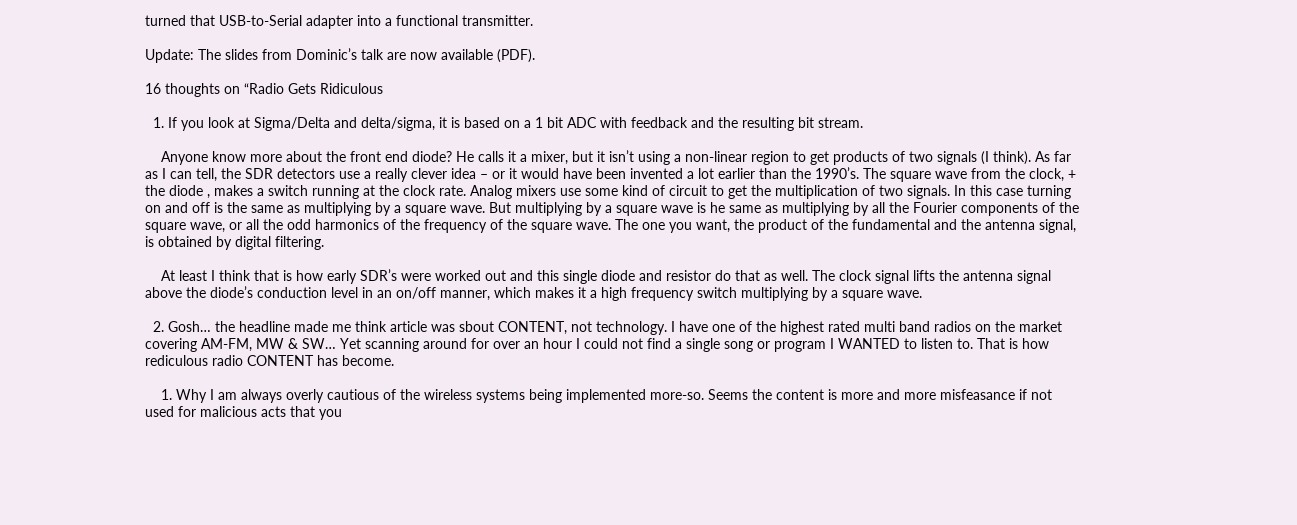turned that USB-to-Serial adapter into a functional transmitter.

Update: The slides from Dominic’s talk are now available (PDF).

16 thoughts on “Radio Gets Ridiculous

  1. If you look at Sigma/Delta and delta/sigma, it is based on a 1 bit ADC with feedback and the resulting bit stream.

    Anyone know more about the front end diode? He calls it a mixer, but it isn’t using a non-linear region to get products of two signals (I think). As far as I can tell, the SDR detectors use a really clever idea – or it would have been invented a lot earlier than the 1990’s. The square wave from the clock, + the diode , makes a switch running at the clock rate. Analog mixers use some kind of circuit to get the multiplication of two signals. In this case turning on and off is the same as multiplying by a square wave. But multiplying by a square wave is he same as multiplying by all the Fourier components of the square wave, or all the odd harmonics of the frequency of the square wave. The one you want, the product of the fundamental and the antenna signal, is obtained by digital filtering.

    At least I think that is how early SDR’s were worked out and this single diode and resistor do that as well. The clock signal lifts the antenna signal above the diode’s conduction level in an on/off manner, which makes it a high frequency switch multiplying by a square wave.

  2. Gosh… the headline made me think article was sbout CONTENT, not technology. I have one of the highest rated multi band radios on the market covering AM-FM, MW & SW… Yet scanning around for over an hour I could not find a single song or program I WANTED to listen to. That is how rediculous radio CONTENT has become.

    1. Why I am always overly cautious of the wireless systems being implemented more-so. Seems the content is more and more misfeasance if not used for malicious acts that you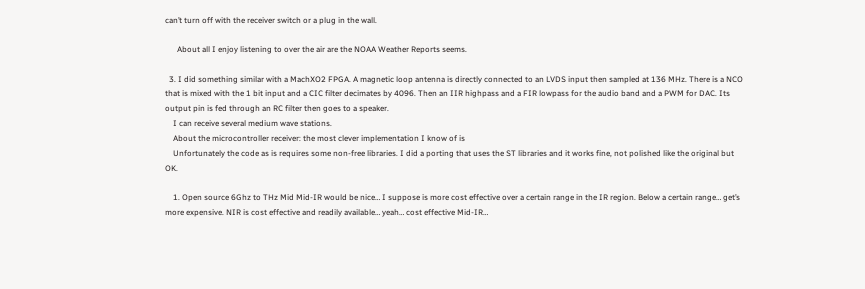can’t turn off with the receiver switch or a plug in the wall.

      About all I enjoy listening to over the air are the NOAA Weather Reports seems.

  3. I did something similar with a MachXO2 FPGA. A magnetic loop antenna is directly connected to an LVDS input then sampled at 136 MHz. There is a NCO that is mixed with the 1 bit input and a CIC filter decimates by 4096. Then an IIR highpass and a FIR lowpass for the audio band and a PWM for DAC. Its output pin is fed through an RC filter then goes to a speaker.
    I can receive several medium wave stations.
    About the microcontroller receiver: the most clever implementation I know of is
    Unfortunately the code as is requires some non-free libraries. I did a porting that uses the ST libraries and it works fine, not polished like the original but OK.

    1. Open source 6Ghz to THz Mid Mid-IR would be nice… I suppose is more cost effective over a certain range in the IR region. Below a certain range… get’s more expensive. NIR is cost effective and readily available… yeah… cost effective Mid-IR…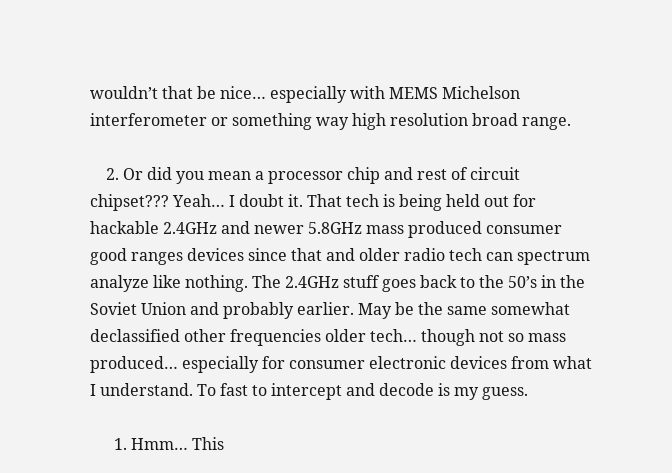wouldn’t that be nice… especially with MEMS Michelson interferometer or something way high resolution broad range.

    2. Or did you mean a processor chip and rest of circuit chipset??? Yeah… I doubt it. That tech is being held out for hackable 2.4GHz and newer 5.8GHz mass produced consumer good ranges devices since that and older radio tech can spectrum analyze like nothing. The 2.4GHz stuff goes back to the 50’s in the Soviet Union and probably earlier. May be the same somewhat declassified other frequencies older tech… though not so mass produced… especially for consumer electronic devices from what I understand. To fast to intercept and decode is my guess.

      1. Hmm… This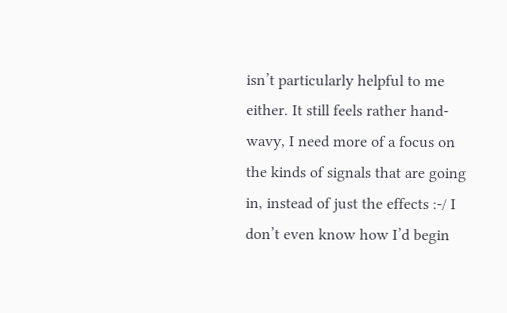isn’t particularly helpful to me either. It still feels rather hand-wavy, I need more of a focus on the kinds of signals that are going in, instead of just the effects :-/ I don’t even know how I’d begin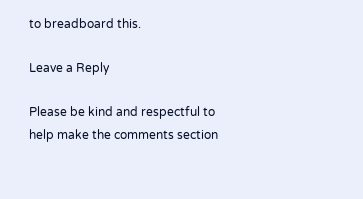to breadboard this.

Leave a Reply

Please be kind and respectful to help make the comments section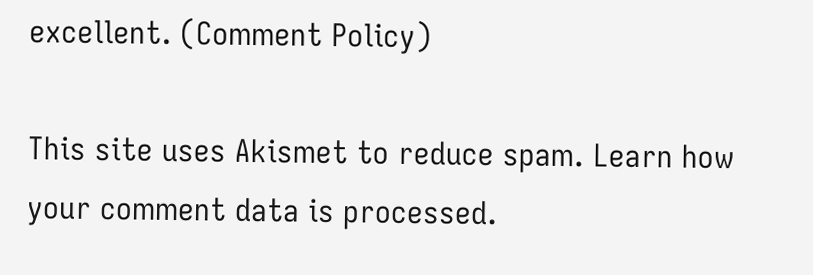excellent. (Comment Policy)

This site uses Akismet to reduce spam. Learn how your comment data is processed.